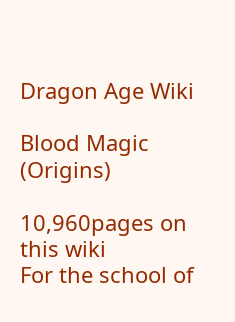Dragon Age Wiki

Blood Magic (Origins)

10,960pages on
this wiki
For the school of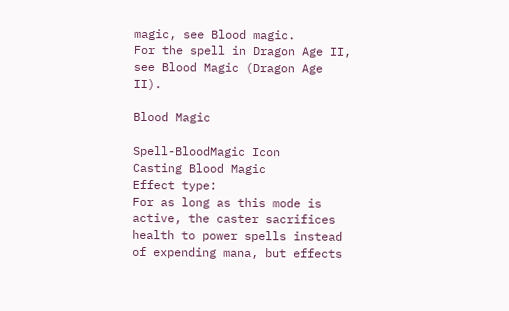magic, see Blood magic.
For the spell in Dragon Age II, see Blood Magic (Dragon Age II).

Blood Magic

Spell-BloodMagic Icon
Casting Blood Magic
Effect type:
For as long as this mode is active, the caster sacrifices health to power spells instead of expending mana, but effects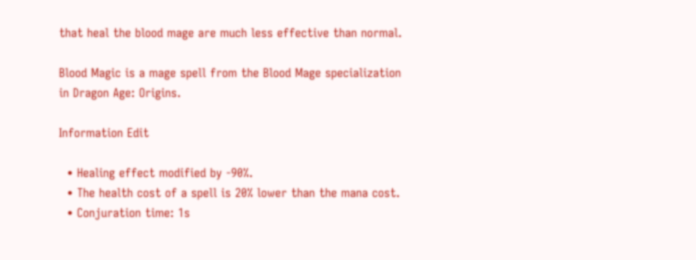that heal the blood mage are much less effective than normal.

Blood Magic is a mage spell from the Blood Mage specialization in Dragon Age: Origins.

Information Edit

  • Healing effect modified by -90%.
  • The health cost of a spell is 20% lower than the mana cost.
  • Conjuration time: 1s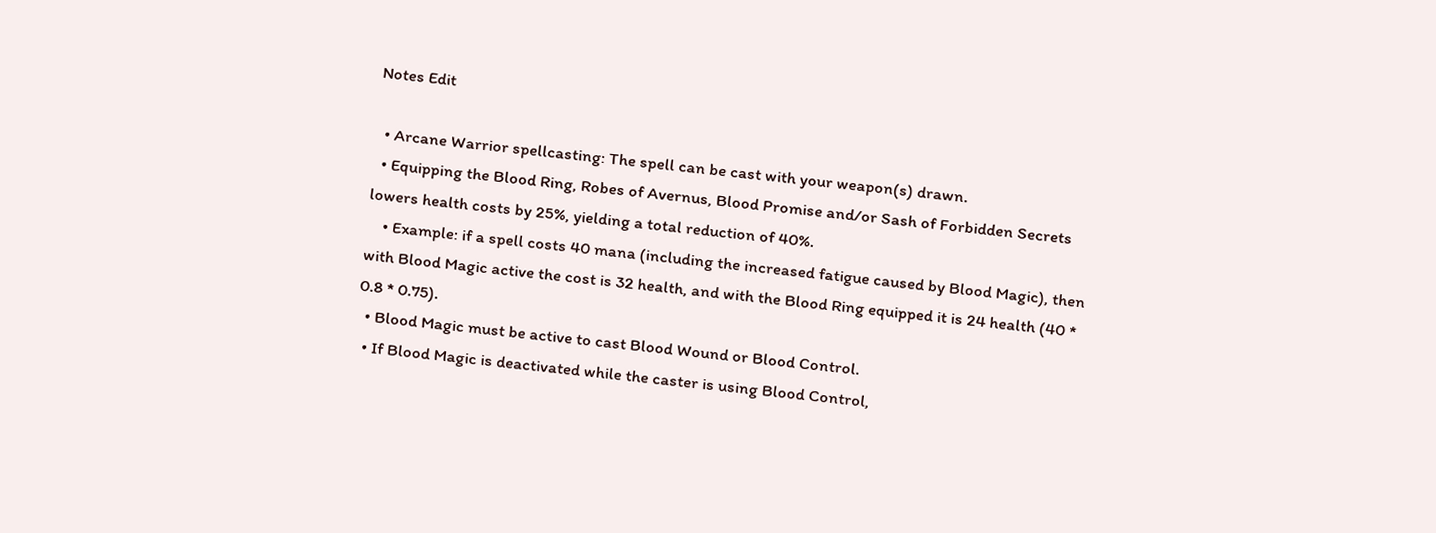Notes Edit

  • Arcane Warrior spellcasting: The spell can be cast with your weapon(s) drawn.
  • Equipping the Blood Ring, Robes of Avernus, Blood Promise and/or Sash of Forbidden Secrets lowers health costs by 25%, yielding a total reduction of 40%.
    • Example: if a spell costs 40 mana (including the increased fatigue caused by Blood Magic), then with Blood Magic active the cost is 32 health, and with the Blood Ring equipped it is 24 health (40 * 0.8 * 0.75).
  • Blood Magic must be active to cast Blood Wound or Blood Control.
  • If Blood Magic is deactivated while the caster is using Blood Control,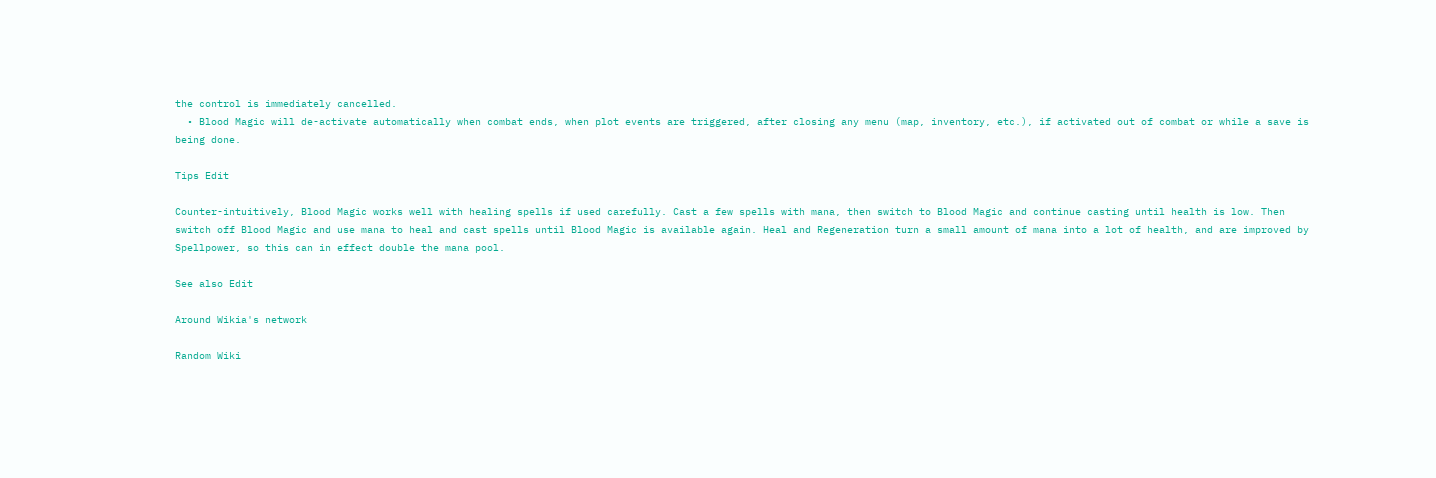the control is immediately cancelled.
  • Blood Magic will de-activate automatically when combat ends, when plot events are triggered, after closing any menu (map, inventory, etc.), if activated out of combat or while a save is being done.

Tips Edit

Counter-intuitively, Blood Magic works well with healing spells if used carefully. Cast a few spells with mana, then switch to Blood Magic and continue casting until health is low. Then switch off Blood Magic and use mana to heal and cast spells until Blood Magic is available again. Heal and Regeneration turn a small amount of mana into a lot of health, and are improved by Spellpower, so this can in effect double the mana pool.

See also Edit

Around Wikia's network

Random Wiki